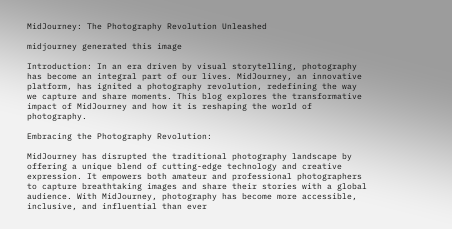MidJourney: The Photography Revolution Unleashed

midjourney generated this image

Introduction: In an era driven by visual storytelling, photography has become an integral part of our lives. MidJourney, an innovative platform, has ignited a photography revolution, redefining the way we capture and share moments. This blog explores the transformative impact of MidJourney and how it is reshaping the world of photography.

Embracing the Photography Revolution:

MidJourney has disrupted the traditional photography landscape by offering a unique blend of cutting-edge technology and creative expression. It empowers both amateur and professional photographers to capture breathtaking images and share their stories with a global audience. With MidJourney, photography has become more accessible, inclusive, and influential than ever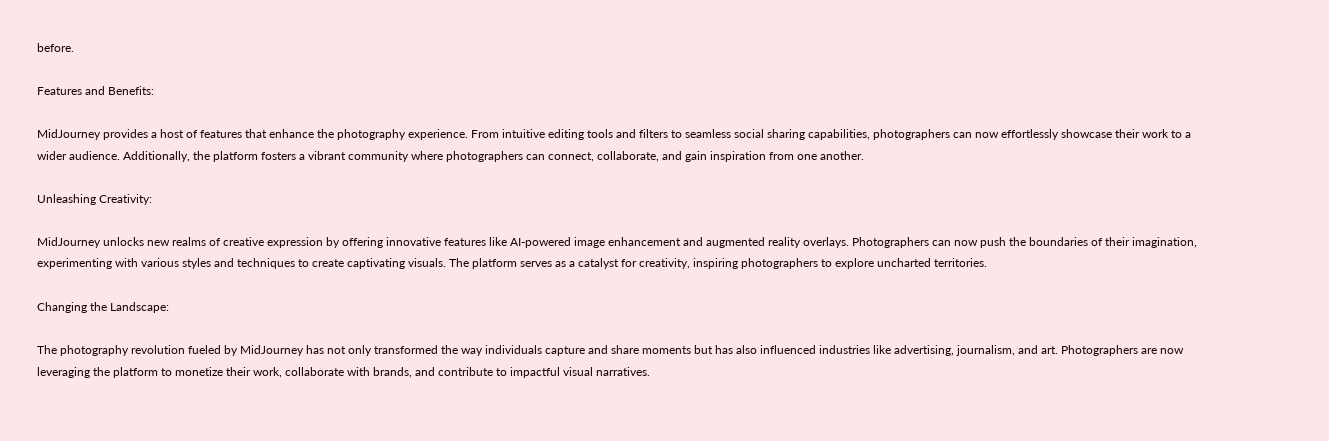before.

Features and Benefits:

MidJourney provides a host of features that enhance the photography experience. From intuitive editing tools and filters to seamless social sharing capabilities, photographers can now effortlessly showcase their work to a wider audience. Additionally, the platform fosters a vibrant community where photographers can connect, collaborate, and gain inspiration from one another.

Unleashing Creativity:

MidJourney unlocks new realms of creative expression by offering innovative features like AI-powered image enhancement and augmented reality overlays. Photographers can now push the boundaries of their imagination, experimenting with various styles and techniques to create captivating visuals. The platform serves as a catalyst for creativity, inspiring photographers to explore uncharted territories.

Changing the Landscape:

The photography revolution fueled by MidJourney has not only transformed the way individuals capture and share moments but has also influenced industries like advertising, journalism, and art. Photographers are now leveraging the platform to monetize their work, collaborate with brands, and contribute to impactful visual narratives.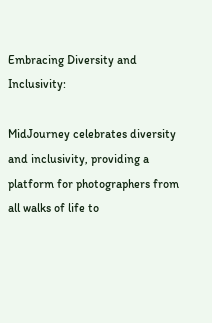Embracing Diversity and Inclusivity:

MidJourney celebrates diversity and inclusivity, providing a platform for photographers from all walks of life to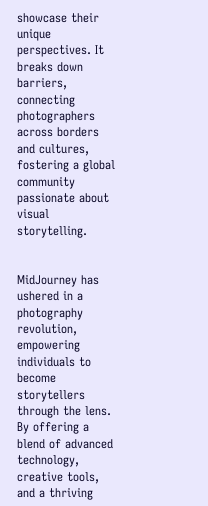showcase their unique perspectives. It breaks down barriers, connecting photographers across borders and cultures, fostering a global community passionate about visual storytelling.


MidJourney has ushered in a photography revolution, empowering individuals to become storytellers through the lens. By offering a blend of advanced technology, creative tools, and a thriving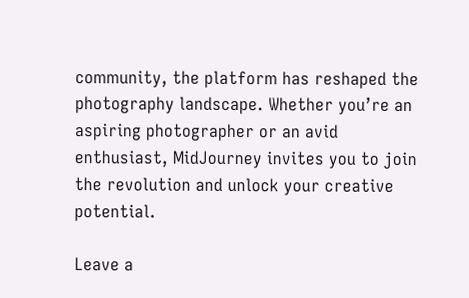community, the platform has reshaped the photography landscape. Whether you’re an aspiring photographer or an avid enthusiast, MidJourney invites you to join the revolution and unlock your creative potential.

Leave a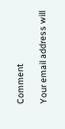Comment

Your email address will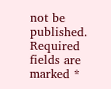not be published. Required fields are marked *